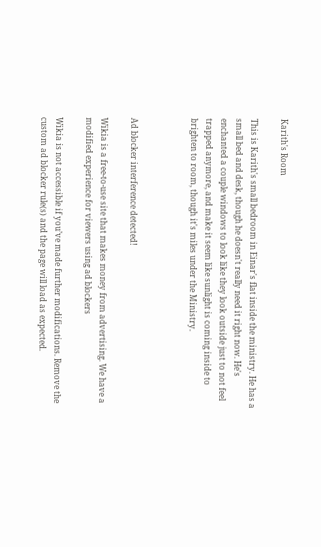Karith's Room

This is Karith's small bedroom in Einar's flat inside the ministry. He has a small bed and desk, though he doesn't really need it right now. He's enchanted a couple windows to look like they look outside just to not feel trapped anymore, and make it seem like sunlight is coming inside to brighten to room, though it's miles under the Ministry.



Ad blocker interference detected!

Wikia is a free-to-use site that makes money from advertising. We have a modified experience for viewers using ad blockers

Wikia is not accessible if you’ve made further modifications. Remove the custom ad blocker rule(s) and the page will load as expected.